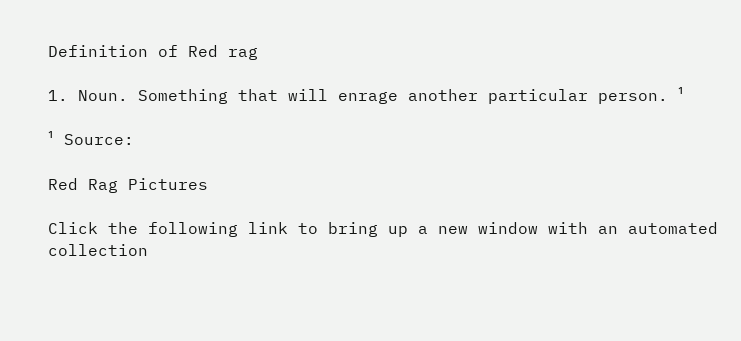Definition of Red rag

1. Noun. Something that will enrage another particular person. ¹

¹ Source:

Red Rag Pictures

Click the following link to bring up a new window with an automated collection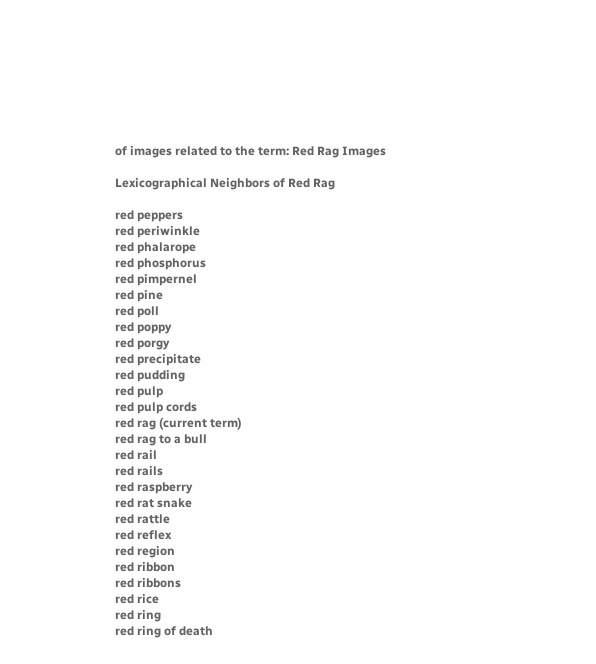of images related to the term: Red Rag Images

Lexicographical Neighbors of Red Rag

red peppers
red periwinkle
red phalarope
red phosphorus
red pimpernel
red pine
red poll
red poppy
red porgy
red precipitate
red pudding
red pulp
red pulp cords
red rag (current term)
red rag to a bull
red rail
red rails
red raspberry
red rat snake
red rattle
red reflex
red region
red ribbon
red ribbons
red rice
red ring
red ring of death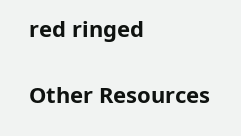red ringed

Other Resources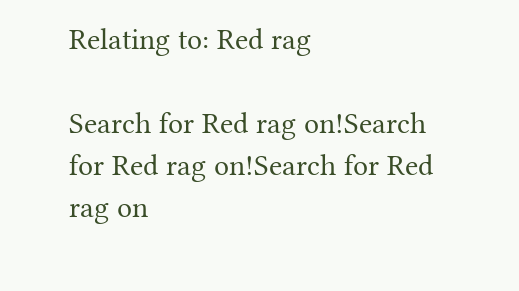Relating to: Red rag

Search for Red rag on!Search for Red rag on!Search for Red rag on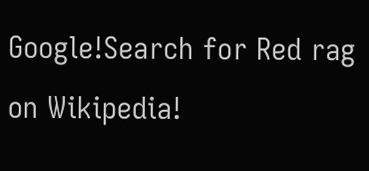Google!Search for Red rag on Wikipedia!